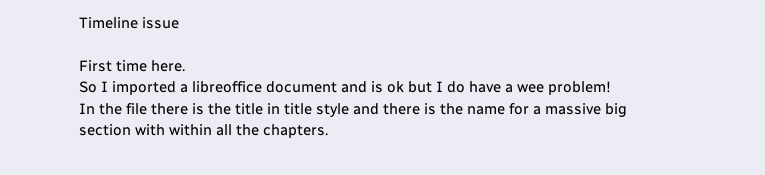Timeline issue

First time here.
So I imported a libreoffice document and is ok but I do have a wee problem!
In the file there is the title in title style and there is the name for a massive big section with within all the chapters.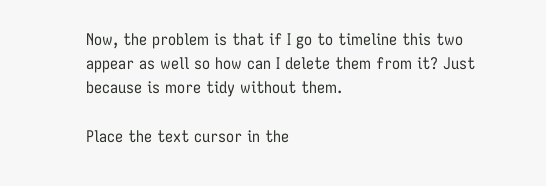Now, the problem is that if I go to timeline this two appear as well so how can I delete them from it? Just because is more tidy without them.

Place the text cursor in the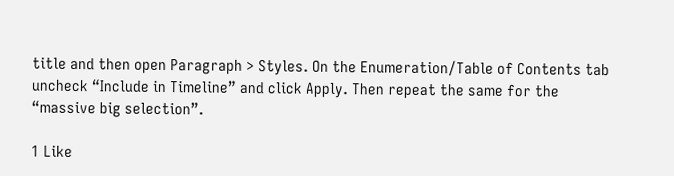title and then open Paragraph > Styles. On the Enumeration/Table of Contents tab uncheck “Include in Timeline” and click Apply. Then repeat the same for the “massive big selection”.

1 Like